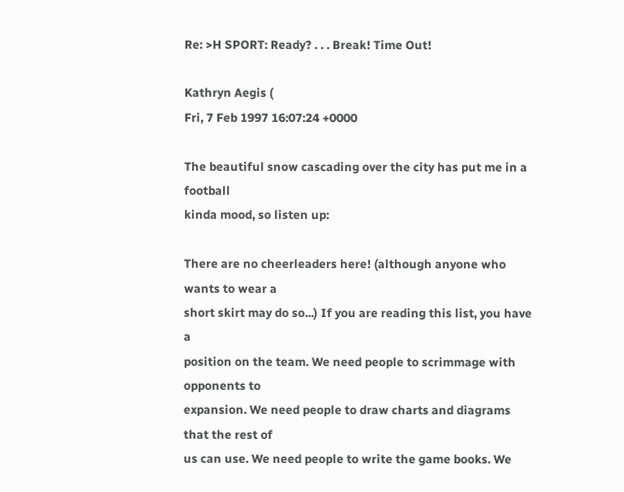Re: >H SPORT: Ready? . . . Break! Time Out!

Kathryn Aegis (
Fri, 7 Feb 1997 16:07:24 +0000

The beautiful snow cascading over the city has put me in a football
kinda mood, so listen up:

There are no cheerleaders here! (although anyone who wants to wear a
short skirt may do so...) If you are reading this list, you have a
position on the team. We need people to scrimmage with opponents to
expansion. We need people to draw charts and diagrams that the rest of
us can use. We need people to write the game books. We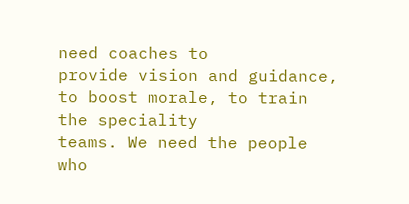need coaches to
provide vision and guidance, to boost morale, to train the speciality
teams. We need the people who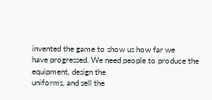invented the game to show us how far we
have progressed. We need people to produce the equipment, design the
uniforms, and sell the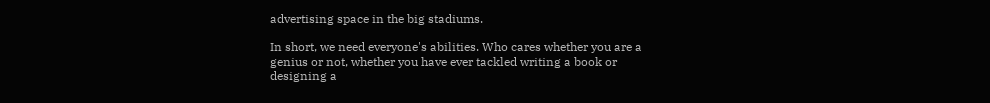advertising space in the big stadiums.

In short, we need everyone's abilities. Who cares whether you are a
genius or not, whether you have ever tackled writing a book or
designing a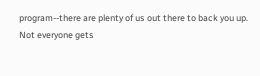program--there are plenty of us out there to back you up.
Not everyone gets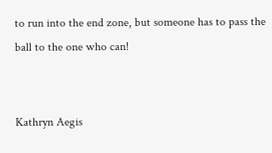to run into the end zone, but someone has to pass the
ball to the one who can!


Kathryn Aegis